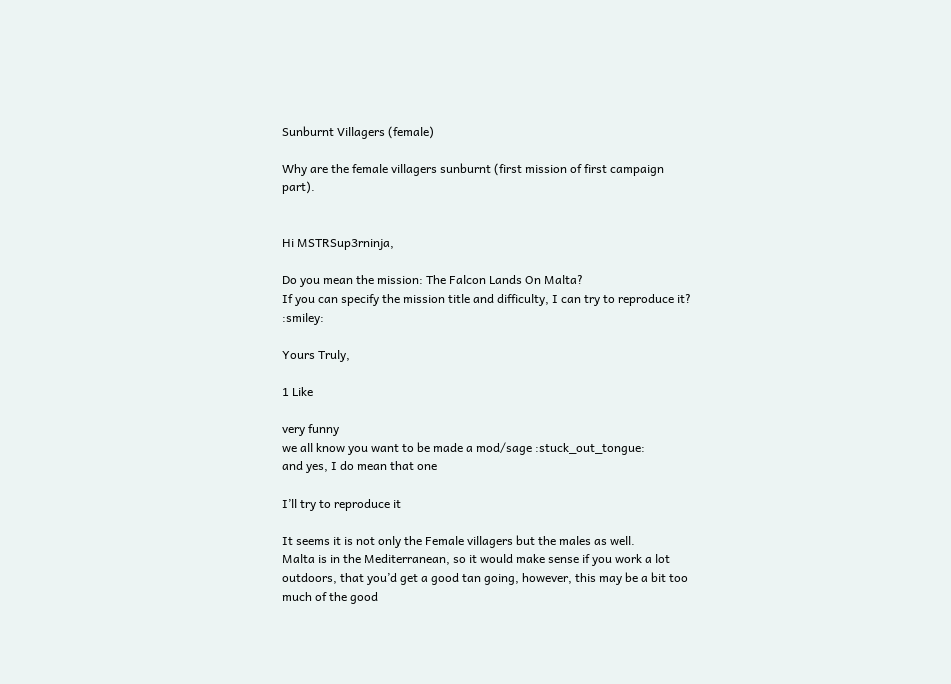Sunburnt Villagers (female)

Why are the female villagers sunburnt (first mission of first campaign part).


Hi MSTRSup3rninja,

Do you mean the mission: The Falcon Lands On Malta?
If you can specify the mission title and difficulty, I can try to reproduce it? :smiley:

Yours Truly,

1 Like

very funny
we all know you want to be made a mod/sage :stuck_out_tongue:
and yes, I do mean that one

I’ll try to reproduce it

It seems it is not only the Female villagers but the males as well.
Malta is in the Mediterranean, so it would make sense if you work a lot outdoors, that you’d get a good tan going, however, this may be a bit too much of the good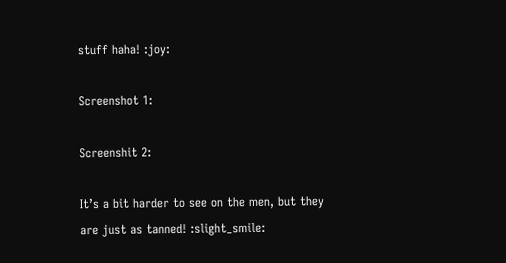stuff haha! :joy:

Screenshot 1:

Screenshit 2:

It’s a bit harder to see on the men, but they are just as tanned! :slight_smile: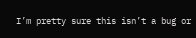I’m pretty sure this isn’t a bug or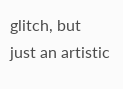glitch, but just an artistic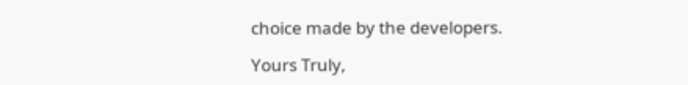choice made by the developers.

Yours Truly,